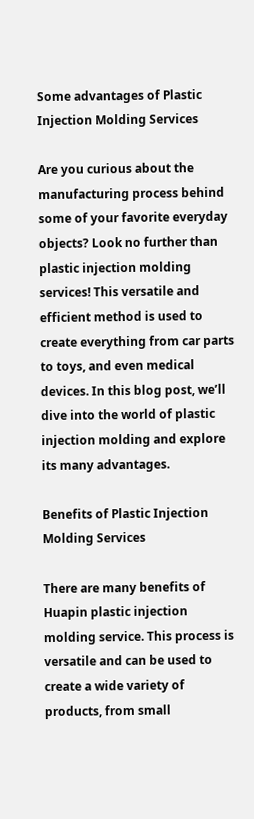Some advantages of Plastic Injection Molding Services

Are you curious about the manufacturing process behind some of your favorite everyday objects? Look no further than plastic injection molding services! This versatile and efficient method is used to create everything from car parts to toys, and even medical devices. In this blog post, we’ll dive into the world of plastic injection molding and explore its many advantages.

Benefits of Plastic Injection Molding Services

There are many benefits of Huapin plastic injection molding service. This process is versatile and can be used to create a wide variety of products, from small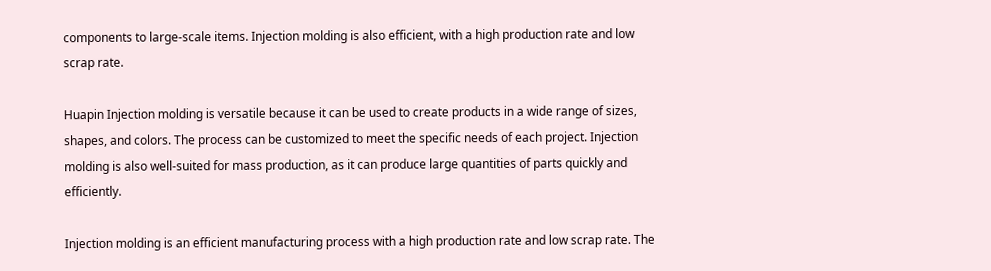components to large-scale items. Injection molding is also efficient, with a high production rate and low scrap rate.

Huapin Injection molding is versatile because it can be used to create products in a wide range of sizes, shapes, and colors. The process can be customized to meet the specific needs of each project. Injection molding is also well-suited for mass production, as it can produce large quantities of parts quickly and efficiently.

Injection molding is an efficient manufacturing process with a high production rate and low scrap rate. The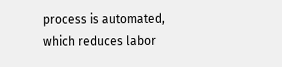process is automated, which reduces labor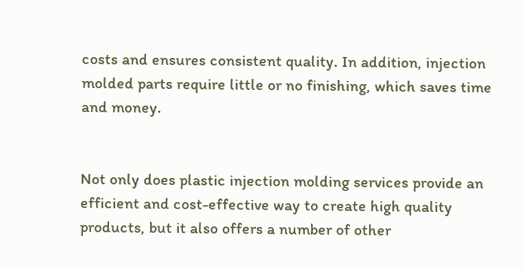costs and ensures consistent quality. In addition, injection molded parts require little or no finishing, which saves time and money.


Not only does plastic injection molding services provide an efficient and cost-effective way to create high quality products, but it also offers a number of other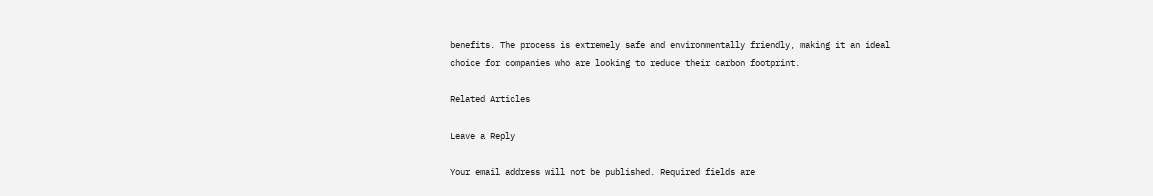benefits. The process is extremely safe and environmentally friendly, making it an ideal choice for companies who are looking to reduce their carbon footprint.

Related Articles

Leave a Reply

Your email address will not be published. Required fields are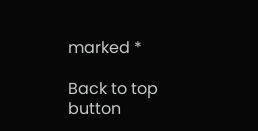marked *

Back to top button